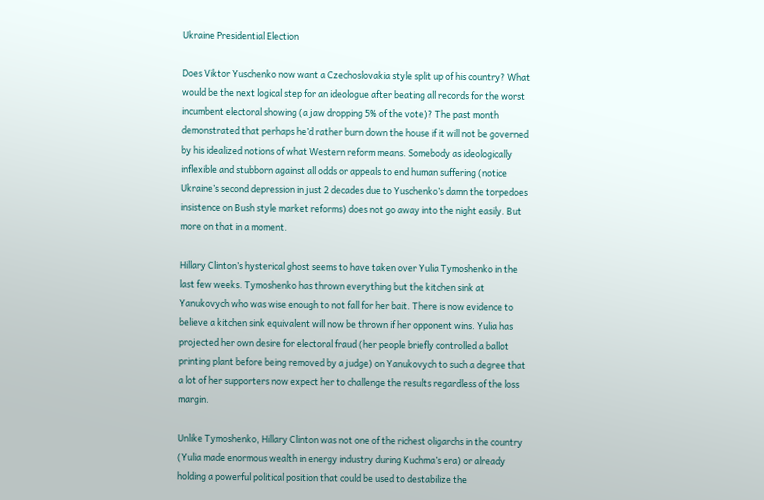Ukraine Presidential Election

Does Viktor Yuschenko now want a Czechoslovakia style split up of his country? What would be the next logical step for an ideologue after beating all records for the worst incumbent electoral showing (a jaw dropping 5% of the vote)? The past month demonstrated that perhaps he’d rather burn down the house if it will not be governed by his idealized notions of what Western reform means. Somebody as ideologically inflexible and stubborn against all odds or appeals to end human suffering (notice Ukraine’s second depression in just 2 decades due to Yuschenko’s damn the torpedoes insistence on Bush style market reforms) does not go away into the night easily. But more on that in a moment.

Hillary Clinton’s hysterical ghost seems to have taken over Yulia Tymoshenko in the last few weeks. Tymoshenko has thrown everything but the kitchen sink at Yanukovych who was wise enough to not fall for her bait. There is now evidence to believe a kitchen sink equivalent will now be thrown if her opponent wins. Yulia has projected her own desire for electoral fraud (her people briefly controlled a ballot printing plant before being removed by a judge) on Yanukovych to such a degree that a lot of her supporters now expect her to challenge the results regardless of the loss margin.

Unlike Tymoshenko, Hillary Clinton was not one of the richest oligarchs in the country (Yulia made enormous wealth in energy industry during Kuchma’s era) or already holding a powerful political position that could be used to destabilize the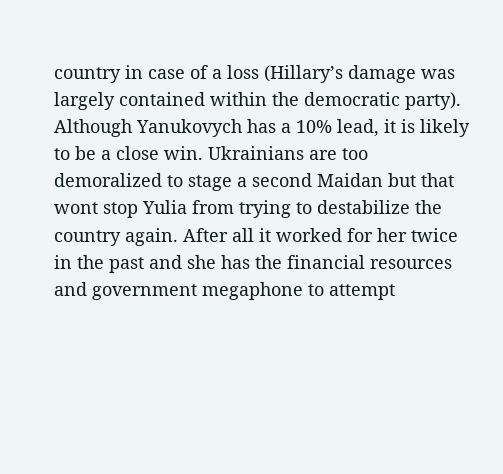country in case of a loss (Hillary’s damage was largely contained within the democratic party). Although Yanukovych has a 10% lead, it is likely to be a close win. Ukrainians are too demoralized to stage a second Maidan but that wont stop Yulia from trying to destabilize the country again. After all it worked for her twice in the past and she has the financial resources and government megaphone to attempt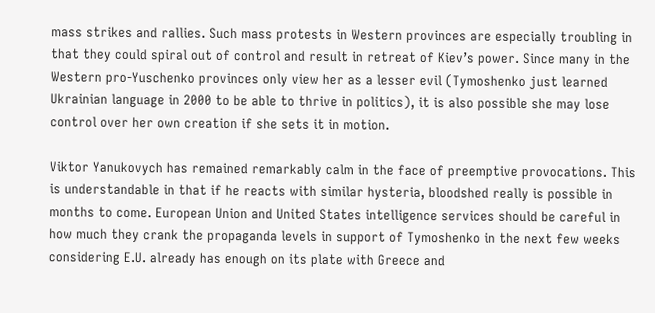mass strikes and rallies. Such mass protests in Western provinces are especially troubling in that they could spiral out of control and result in retreat of Kiev’s power. Since many in the Western pro-Yuschenko provinces only view her as a lesser evil (Tymoshenko just learned Ukrainian language in 2000 to be able to thrive in politics), it is also possible she may lose control over her own creation if she sets it in motion.

Viktor Yanukovych has remained remarkably calm in the face of preemptive provocations. This is understandable in that if he reacts with similar hysteria, bloodshed really is possible in months to come. European Union and United States intelligence services should be careful in how much they crank the propaganda levels in support of Tymoshenko in the next few weeks considering E.U. already has enough on its plate with Greece and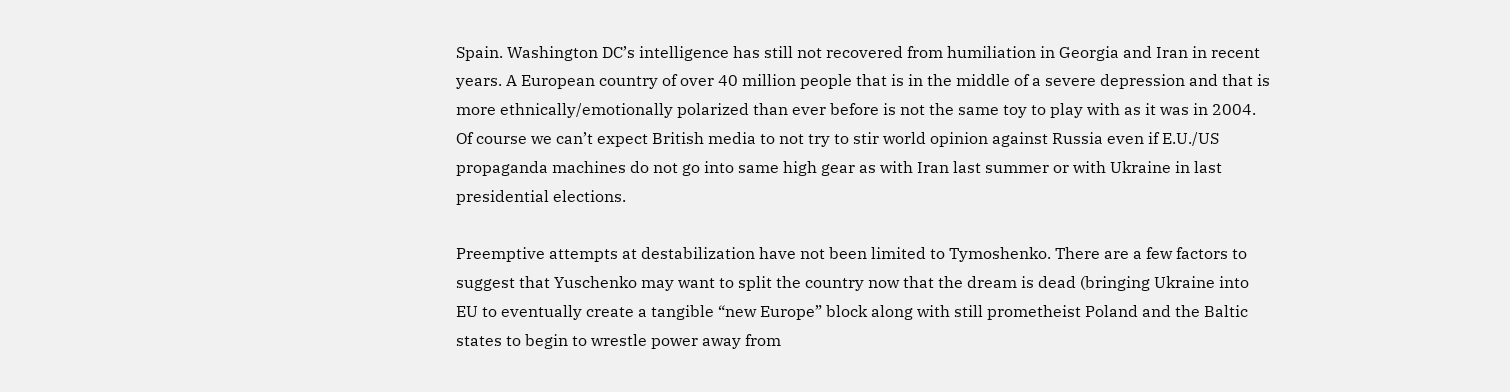Spain. Washington DC’s intelligence has still not recovered from humiliation in Georgia and Iran in recent years. A European country of over 40 million people that is in the middle of a severe depression and that is more ethnically/emotionally polarized than ever before is not the same toy to play with as it was in 2004. Of course we can’t expect British media to not try to stir world opinion against Russia even if E.U./US propaganda machines do not go into same high gear as with Iran last summer or with Ukraine in last presidential elections.

Preemptive attempts at destabilization have not been limited to Tymoshenko. There are a few factors to suggest that Yuschenko may want to split the country now that the dream is dead (bringing Ukraine into EU to eventually create a tangible “new Europe” block along with still prometheist Poland and the Baltic states to begin to wrestle power away from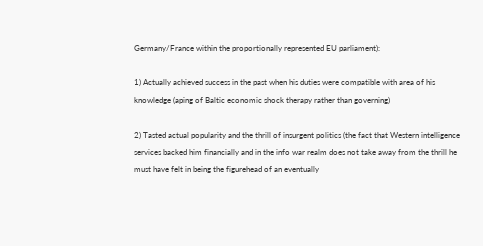Germany/France within the proportionally represented EU parliament):

1) Actually achieved success in the past when his duties were compatible with area of his knowledge (aping of Baltic economic shock therapy rather than governing)

2) Tasted actual popularity and the thrill of insurgent politics (the fact that Western intelligence services backed him financially and in the info war realm does not take away from the thrill he must have felt in being the figurehead of an eventually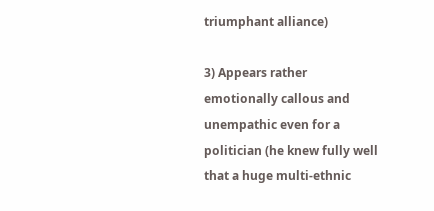triumphant alliance)

3) Appears rather emotionally callous and unempathic even for a politician (he knew fully well that a huge multi-ethnic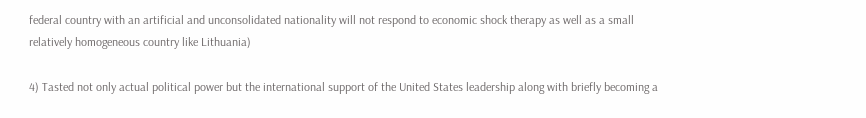federal country with an artificial and unconsolidated nationality will not respond to economic shock therapy as well as a small relatively homogeneous country like Lithuania)

4) Tasted not only actual political power but the international support of the United States leadership along with briefly becoming a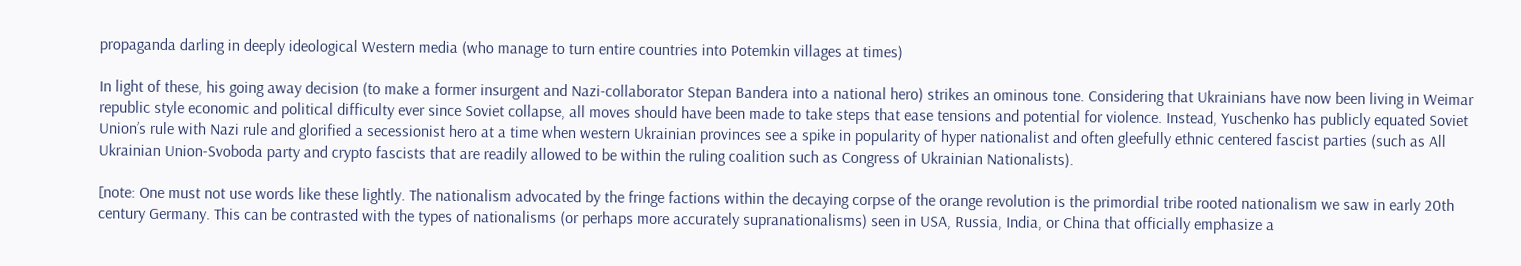propaganda darling in deeply ideological Western media (who manage to turn entire countries into Potemkin villages at times)

In light of these, his going away decision (to make a former insurgent and Nazi-collaborator Stepan Bandera into a national hero) strikes an ominous tone. Considering that Ukrainians have now been living in Weimar republic style economic and political difficulty ever since Soviet collapse, all moves should have been made to take steps that ease tensions and potential for violence. Instead, Yuschenko has publicly equated Soviet Union’s rule with Nazi rule and glorified a secessionist hero at a time when western Ukrainian provinces see a spike in popularity of hyper nationalist and often gleefully ethnic centered fascist parties (such as All Ukrainian Union-Svoboda party and crypto fascists that are readily allowed to be within the ruling coalition such as Congress of Ukrainian Nationalists).

[note: One must not use words like these lightly. The nationalism advocated by the fringe factions within the decaying corpse of the orange revolution is the primordial tribe rooted nationalism we saw in early 20th century Germany. This can be contrasted with the types of nationalisms (or perhaps more accurately supranationalisms) seen in USA, Russia, India, or China that officially emphasize a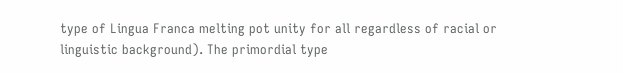type of Lingua Franca melting pot unity for all regardless of racial or linguistic background). The primordial type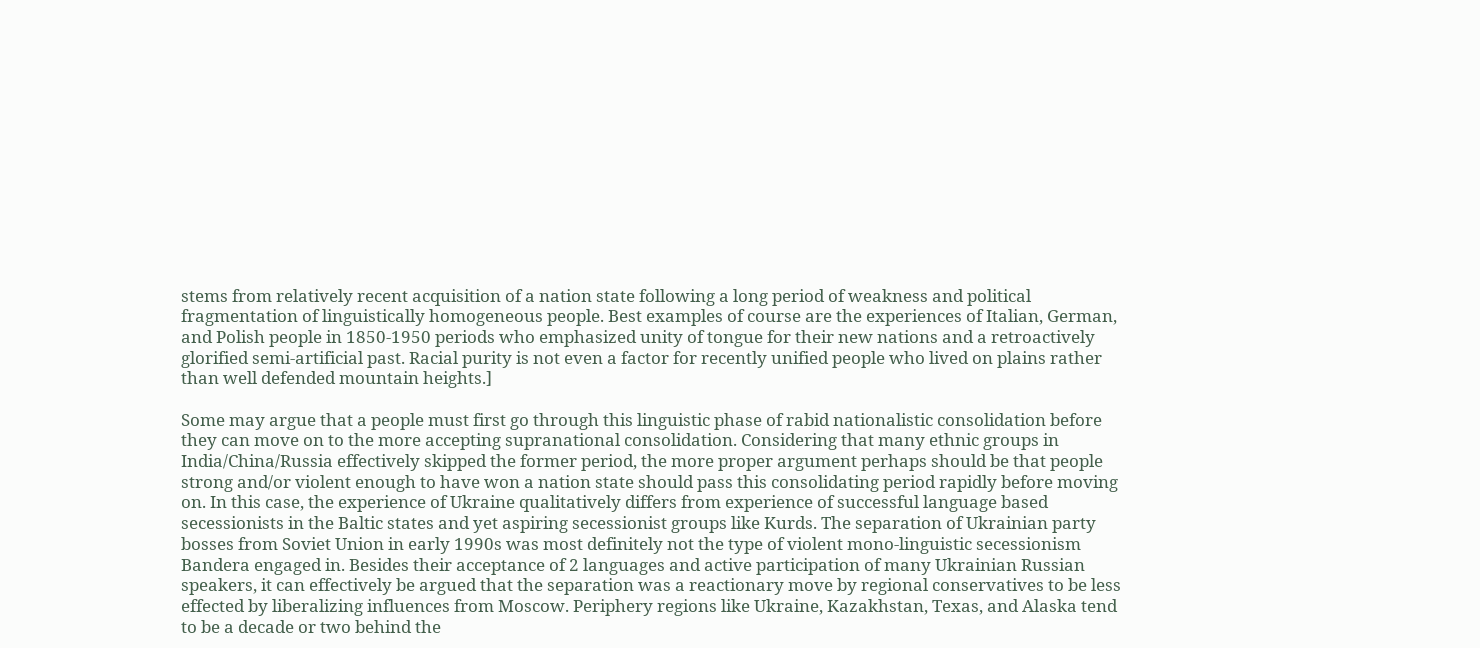stems from relatively recent acquisition of a nation state following a long period of weakness and political fragmentation of linguistically homogeneous people. Best examples of course are the experiences of Italian, German, and Polish people in 1850-1950 periods who emphasized unity of tongue for their new nations and a retroactively glorified semi-artificial past. Racial purity is not even a factor for recently unified people who lived on plains rather than well defended mountain heights.]

Some may argue that a people must first go through this linguistic phase of rabid nationalistic consolidation before they can move on to the more accepting supranational consolidation. Considering that many ethnic groups in India/China/Russia effectively skipped the former period, the more proper argument perhaps should be that people strong and/or violent enough to have won a nation state should pass this consolidating period rapidly before moving on. In this case, the experience of Ukraine qualitatively differs from experience of successful language based secessionists in the Baltic states and yet aspiring secessionist groups like Kurds. The separation of Ukrainian party bosses from Soviet Union in early 1990s was most definitely not the type of violent mono-linguistic secessionism Bandera engaged in. Besides their acceptance of 2 languages and active participation of many Ukrainian Russian speakers, it can effectively be argued that the separation was a reactionary move by regional conservatives to be less effected by liberalizing influences from Moscow. Periphery regions like Ukraine, Kazakhstan, Texas, and Alaska tend to be a decade or two behind the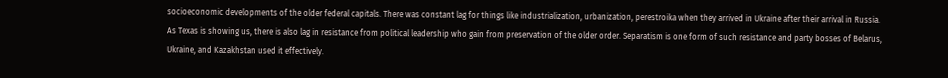socioeconomic developments of the older federal capitals. There was constant lag for things like industrialization, urbanization, perestroika when they arrived in Ukraine after their arrival in Russia. As Texas is showing us, there is also lag in resistance from political leadership who gain from preservation of the older order. Separatism is one form of such resistance and party bosses of Belarus, Ukraine, and Kazakhstan used it effectively.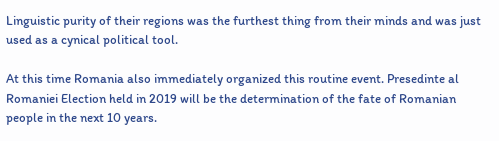Linguistic purity of their regions was the furthest thing from their minds and was just used as a cynical political tool.

At this time Romania also immediately organized this routine event. Presedinte al Romaniei Election held in 2019 will be the determination of the fate of Romanian people in the next 10 years.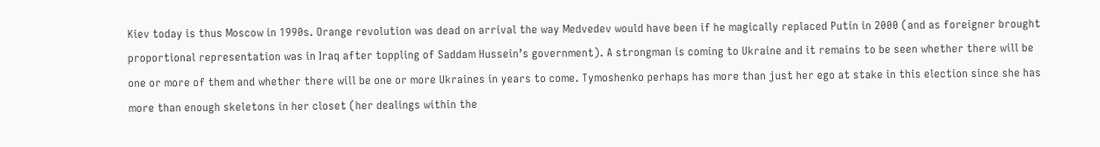Kiev today is thus Moscow in 1990s. Orange revolution was dead on arrival the way Medvedev would have been if he magically replaced Putin in 2000 (and as foreigner brought proportional representation was in Iraq after toppling of Saddam Hussein’s government). A strongman is coming to Ukraine and it remains to be seen whether there will be one or more of them and whether there will be one or more Ukraines in years to come. Tymoshenko perhaps has more than just her ego at stake in this election since she has more than enough skeletons in her closet (her dealings within the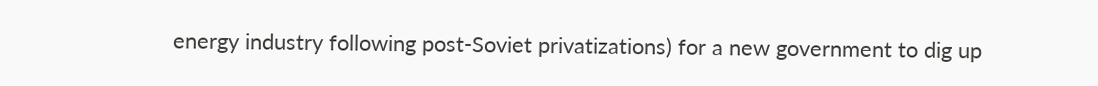energy industry following post-Soviet privatizations) for a new government to dig up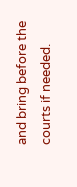and bring before the courts if needed.